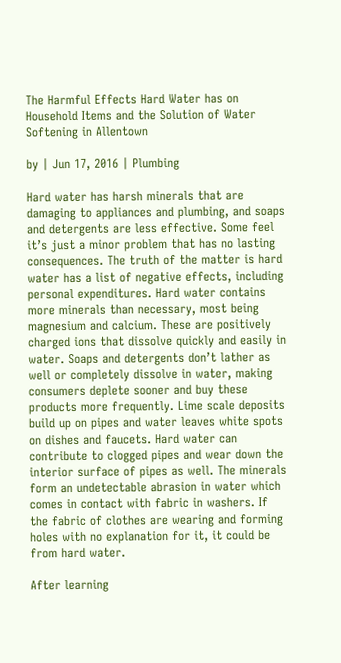The Harmful Effects Hard Water has on Household Items and the Solution of Water Softening in Allentown

by | Jun 17, 2016 | Plumbing

Hard water has harsh minerals that are damaging to appliances and plumbing, and soaps and detergents are less effective. Some feel it’s just a minor problem that has no lasting consequences. The truth of the matter is hard water has a list of negative effects, including personal expenditures. Hard water contains more minerals than necessary, most being magnesium and calcium. These are positively charged ions that dissolve quickly and easily in water. Soaps and detergents don’t lather as well or completely dissolve in water, making consumers deplete sooner and buy these products more frequently. Lime scale deposits build up on pipes and water leaves white spots on dishes and faucets. Hard water can contribute to clogged pipes and wear down the interior surface of pipes as well. The minerals form an undetectable abrasion in water which comes in contact with fabric in washers. If the fabric of clothes are wearing and forming holes with no explanation for it, it could be from hard water.

After learning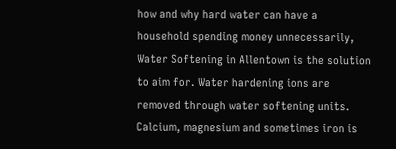how and why hard water can have a household spending money unnecessarily, Water Softening in Allentown is the solution to aim for. Water hardening ions are removed through water softening units. Calcium, magnesium and sometimes iron is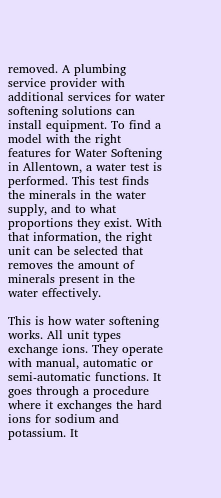removed. A plumbing service provider with additional services for water softening solutions can install equipment. To find a model with the right features for Water Softening in Allentown, a water test is performed. This test finds the minerals in the water supply, and to what proportions they exist. With that information, the right unit can be selected that removes the amount of minerals present in the water effectively.

This is how water softening works. All unit types exchange ions. They operate with manual, automatic or semi-automatic functions. It goes through a procedure where it exchanges the hard ions for sodium and potassium. It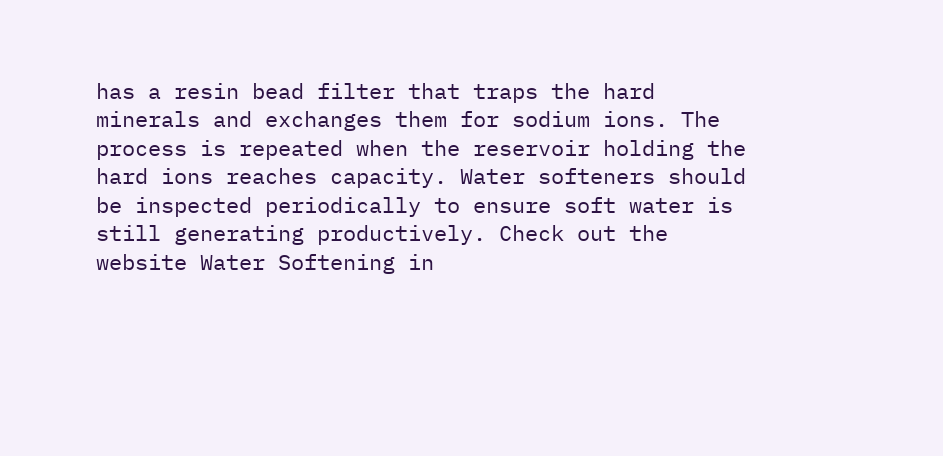has a resin bead filter that traps the hard minerals and exchanges them for sodium ions. The process is repeated when the reservoir holding the hard ions reaches capacity. Water softeners should be inspected periodically to ensure soft water is still generating productively. Check out the website Water Softening in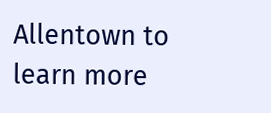Allentown to learn more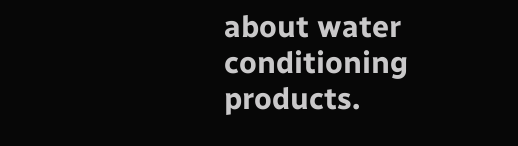about water conditioning products.